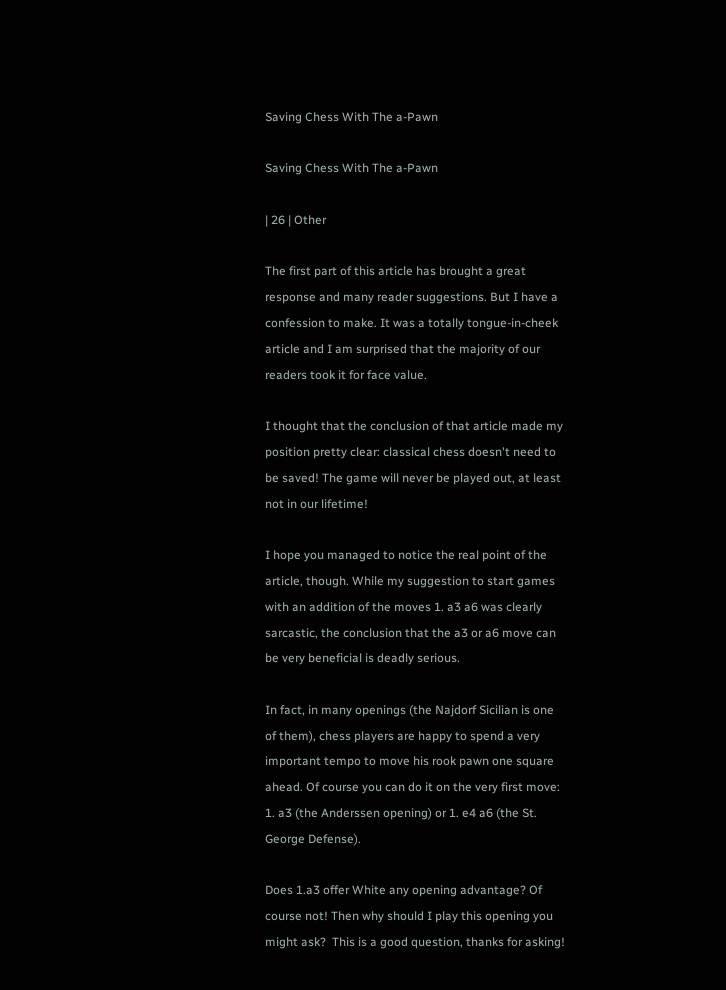Saving Chess With The a-Pawn

Saving Chess With The a-Pawn

| 26 | Other

The first part of this article has brought a great response and many reader suggestions. But I have a confession to make. It was a totally tongue-in-cheek article and I am surprised that the majority of our readers took it for face value.

I thought that the conclusion of that article made my position pretty clear: classical chess doesn't need to be saved! The game will never be played out, at least not in our lifetime!

I hope you managed to notice the real point of the article, though. While my suggestion to start games with an addition of the moves 1. a3 a6 was clearly sarcastic, the conclusion that the a3 or a6 move can be very beneficial is deadly serious.

In fact, in many openings (the Najdorf Sicilian is one of them), chess players are happy to spend a very important tempo to move his rook pawn one square ahead. Of course you can do it on the very first move: 1. a3 (the Anderssen opening) or 1. e4 a6 (the St. George Defense).

Does 1.a3 offer White any opening advantage? Of course not! Then why should I play this opening you might ask?  This is a good question, thanks for asking!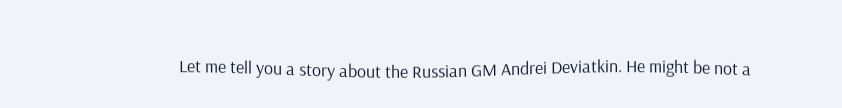Let me tell you a story about the Russian GM Andrei Deviatkin. He might be not a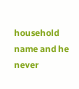household name and he never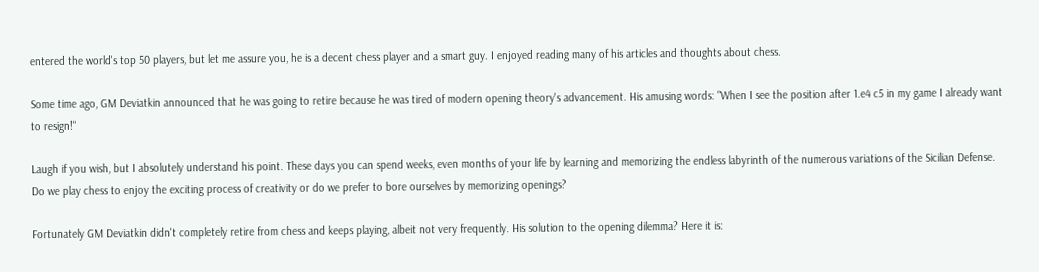entered the world's top 50 players, but let me assure you, he is a decent chess player and a smart guy. I enjoyed reading many of his articles and thoughts about chess.

Some time ago, GM Deviatkin announced that he was going to retire because he was tired of modern opening theory's advancement. His amusing words: "When I see the position after 1.e4 c5 in my game I already want to resign!"

Laugh if you wish, but I absolutely understand his point. These days you can spend weeks, even months of your life by learning and memorizing the endless labyrinth of the numerous variations of the Sicilian Defense. Do we play chess to enjoy the exciting process of creativity or do we prefer to bore ourselves by memorizing openings?

Fortunately GM Deviatkin didn't completely retire from chess and keeps playing, albeit not very frequently. His solution to the opening dilemma? Here it is: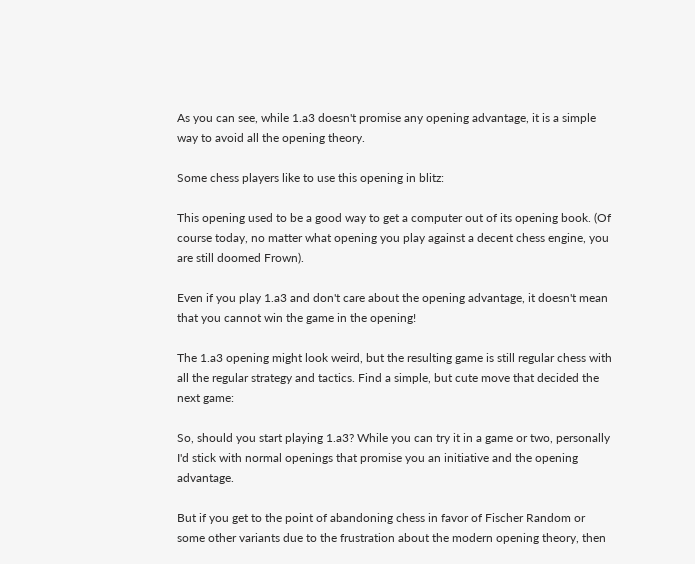As you can see, while 1.a3 doesn't promise any opening advantage, it is a simple way to avoid all the opening theory.

Some chess players like to use this opening in blitz:

This opening used to be a good way to get a computer out of its opening book. (Of course today, no matter what opening you play against a decent chess engine, you are still doomed Frown).

Even if you play 1.a3 and don't care about the opening advantage, it doesn't mean that you cannot win the game in the opening!

The 1.a3 opening might look weird, but the resulting game is still regular chess with all the regular strategy and tactics. Find a simple, but cute move that decided the next game:

So, should you start playing 1.a3? While you can try it in a game or two, personally I'd stick with normal openings that promise you an initiative and the opening advantage.

But if you get to the point of abandoning chess in favor of Fischer Random or some other variants due to the frustration about the modern opening theory, then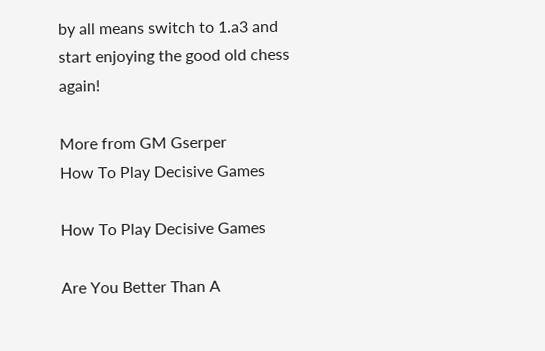by all means switch to 1.a3 and start enjoying the good old chess again!

More from GM Gserper
How To Play Decisive Games

How To Play Decisive Games

Are You Better Than A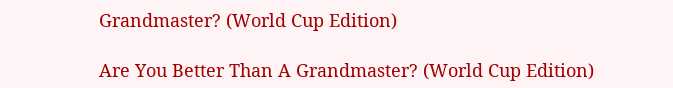Grandmaster? (World Cup Edition)

Are You Better Than A Grandmaster? (World Cup Edition)